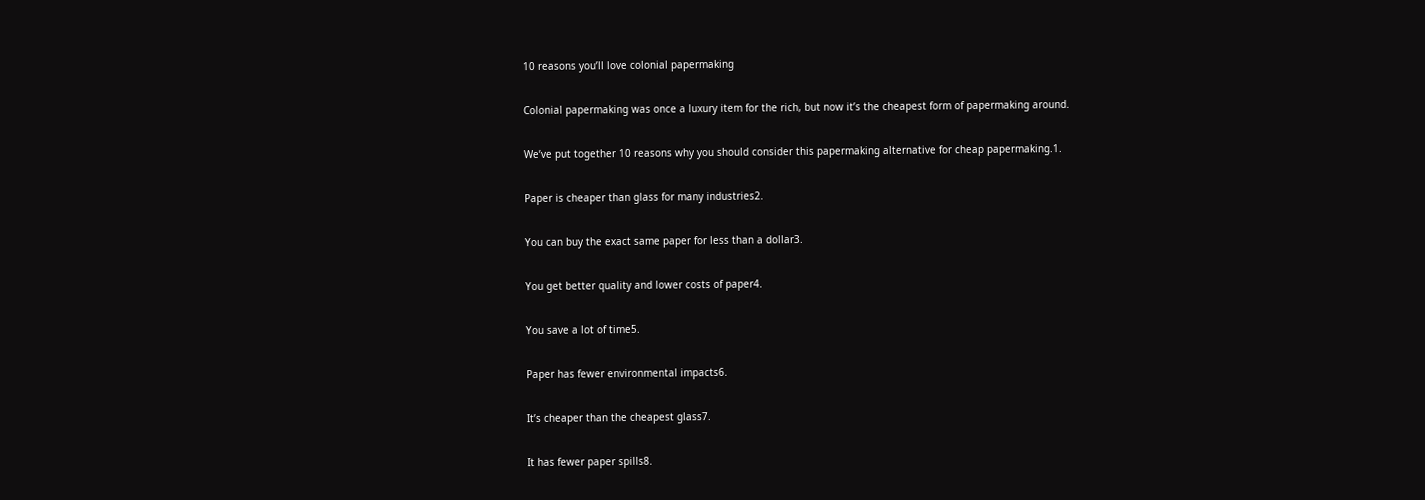10 reasons you’ll love colonial papermaking

Colonial papermaking was once a luxury item for the rich, but now it’s the cheapest form of papermaking around.

We’ve put together 10 reasons why you should consider this papermaking alternative for cheap papermaking.1.

Paper is cheaper than glass for many industries2.

You can buy the exact same paper for less than a dollar3.

You get better quality and lower costs of paper4.

You save a lot of time5.

Paper has fewer environmental impacts6.

It’s cheaper than the cheapest glass7.

It has fewer paper spills8.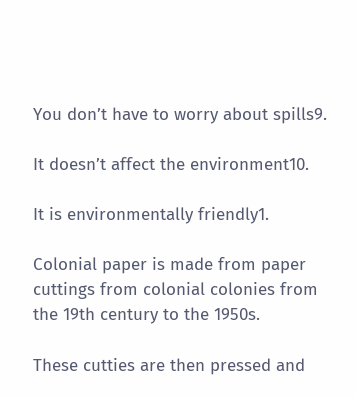You don’t have to worry about spills9.

It doesn’t affect the environment10.

It is environmentally friendly1.

Colonial paper is made from paper cuttings from colonial colonies from the 19th century to the 1950s.

These cutties are then pressed and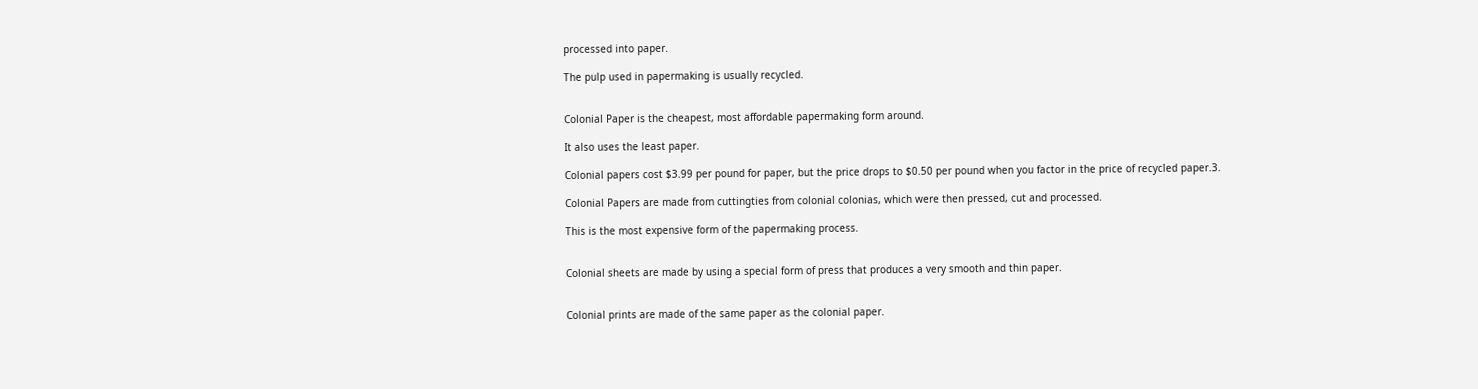processed into paper.

The pulp used in papermaking is usually recycled.


Colonial Paper is the cheapest, most affordable papermaking form around.

It also uses the least paper.

Colonial papers cost $3.99 per pound for paper, but the price drops to $0.50 per pound when you factor in the price of recycled paper.3.

Colonial Papers are made from cuttingties from colonial colonias, which were then pressed, cut and processed.

This is the most expensive form of the papermaking process.


Colonial sheets are made by using a special form of press that produces a very smooth and thin paper.


Colonial prints are made of the same paper as the colonial paper.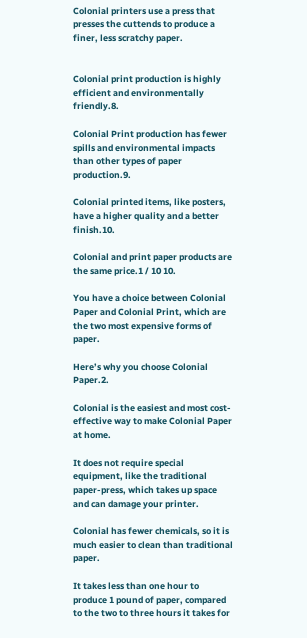Colonial printers use a press that presses the cuttends to produce a finer, less scratchy paper.


Colonial print production is highly efficient and environmentally friendly.8.

Colonial Print production has fewer spills and environmental impacts than other types of paper production.9.

Colonial printed items, like posters, have a higher quality and a better finish.10.

Colonial and print paper products are the same price.1 / 10 10.

You have a choice between Colonial Paper and Colonial Print, which are the two most expensive forms of paper.

Here’s why you choose Colonial Paper.2.

Colonial is the easiest and most cost-effective way to make Colonial Paper at home.

It does not require special equipment, like the traditional paper-press, which takes up space and can damage your printer.

Colonial has fewer chemicals, so it is much easier to clean than traditional paper.

It takes less than one hour to produce 1 pound of paper, compared to the two to three hours it takes for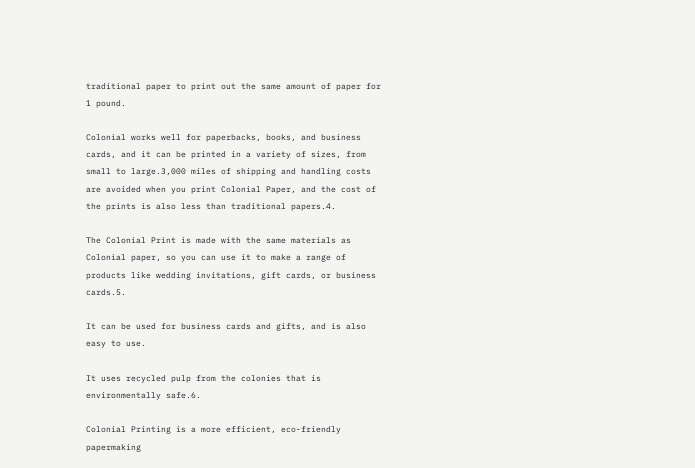traditional paper to print out the same amount of paper for 1 pound.

Colonial works well for paperbacks, books, and business cards, and it can be printed in a variety of sizes, from small to large.3,000 miles of shipping and handling costs are avoided when you print Colonial Paper, and the cost of the prints is also less than traditional papers.4.

The Colonial Print is made with the same materials as Colonial paper, so you can use it to make a range of products like wedding invitations, gift cards, or business cards.5.

It can be used for business cards and gifts, and is also easy to use.

It uses recycled pulp from the colonies that is environmentally safe.6.

Colonial Printing is a more efficient, eco-friendly papermaking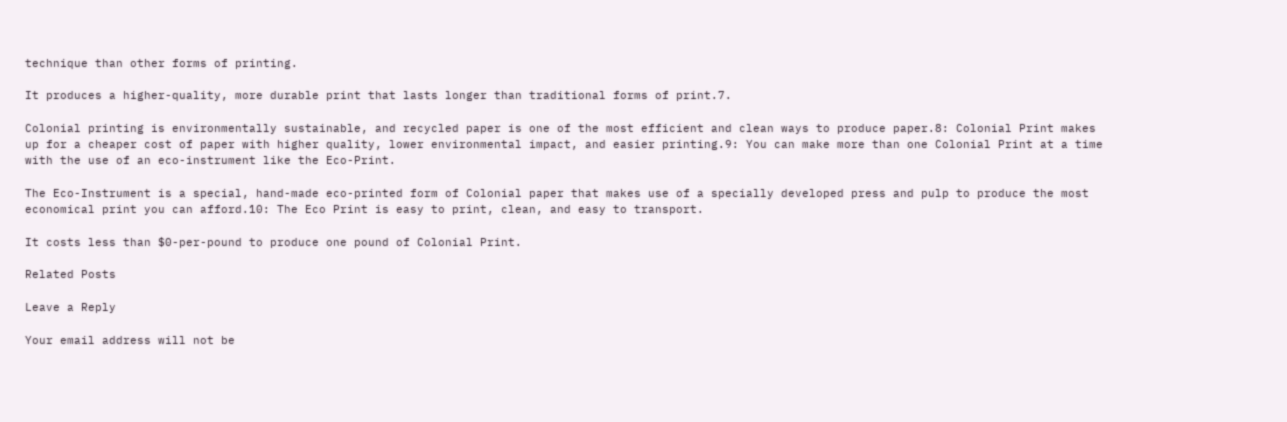technique than other forms of printing.

It produces a higher-quality, more durable print that lasts longer than traditional forms of print.7.

Colonial printing is environmentally sustainable, and recycled paper is one of the most efficient and clean ways to produce paper.8: Colonial Print makes up for a cheaper cost of paper with higher quality, lower environmental impact, and easier printing.9: You can make more than one Colonial Print at a time with the use of an eco-instrument like the Eco-Print.

The Eco-Instrument is a special, hand-made eco-printed form of Colonial paper that makes use of a specially developed press and pulp to produce the most economical print you can afford.10: The Eco Print is easy to print, clean, and easy to transport.

It costs less than $0-per-pound to produce one pound of Colonial Print.

Related Posts

Leave a Reply

Your email address will not be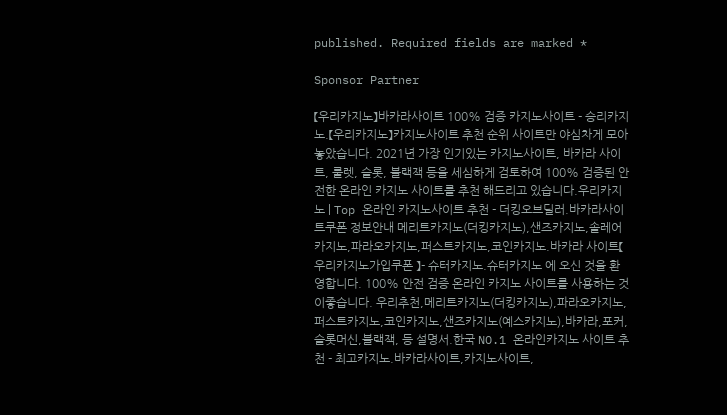published. Required fields are marked *

Sponsor Partner

【우리카지노】바카라사이트 100% 검증 카지노사이트 - 승리카지노.【우리카지노】카지노사이트 추천 순위 사이트만 야심차게 모아 놓았습니다. 2021년 가장 인기있는 카지노사이트, 바카라 사이트, 룰렛, 슬롯, 블랙잭 등을 세심하게 검토하여 100% 검증된 안전한 온라인 카지노 사이트를 추천 해드리고 있습니다.우리카지노 | Top 온라인 카지노사이트 추천 - 더킹오브딜러.바카라사이트쿠폰 정보안내 메리트카지노(더킹카지노),샌즈카지노,솔레어카지노,파라오카지노,퍼스트카지노,코인카지노.바카라 사이트【 우리카지노가입쿠폰 】- 슈터카지노.슈터카지노 에 오신 것을 환영합니다. 100% 안전 검증 온라인 카지노 사이트를 사용하는 것이좋습니다. 우리추천,메리트카지노(더킹카지노),파라오카지노,퍼스트카지노,코인카지노,샌즈카지노(예스카지노),바카라,포커,슬롯머신,블랙잭, 등 설명서.한국 NO.1 온라인카지노 사이트 추천 - 최고카지노.바카라사이트,카지노사이트,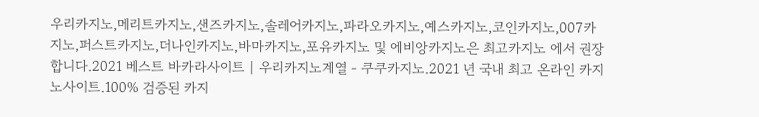우리카지노,메리트카지노,샌즈카지노,솔레어카지노,파라오카지노,예스카지노,코인카지노,007카지노,퍼스트카지노,더나인카지노,바마카지노,포유카지노 및 에비앙카지노은 최고카지노 에서 권장합니다.2021 베스트 바카라사이트 | 우리카지노계열 - 쿠쿠카지노.2021 년 국내 최고 온라인 카지노사이트.100% 검증된 카지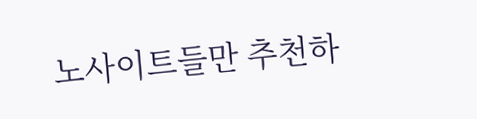노사이트들만 추천하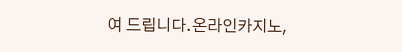여 드립니다.온라인카지노,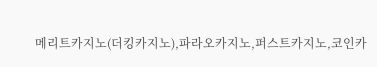메리트카지노(더킹카지노),파라오카지노,퍼스트카지노,코인카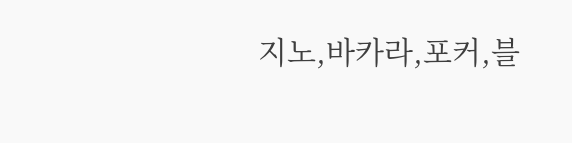지노,바카라,포커,블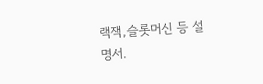랙잭,슬롯머신 등 설명서.